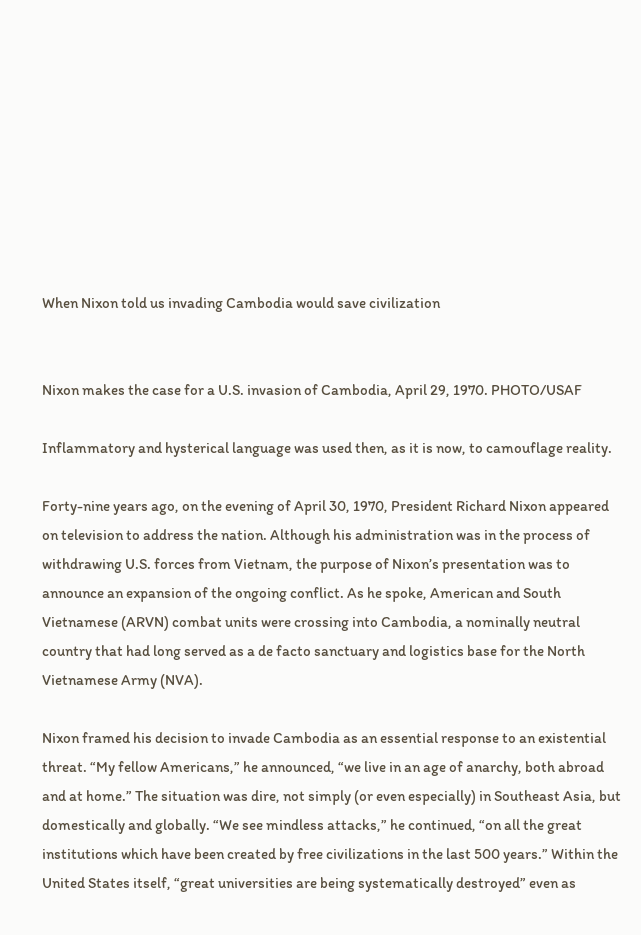When Nixon told us invading Cambodia would save civilization


Nixon makes the case for a U.S. invasion of Cambodia, April 29, 1970. PHOTO/USAF

Inflammatory and hysterical language was used then, as it is now, to camouflage reality.

Forty-nine years ago, on the evening of April 30, 1970, President Richard Nixon appeared on television to address the nation. Although his administration was in the process of withdrawing U.S. forces from Vietnam, the purpose of Nixon’s presentation was to announce an expansion of the ongoing conflict. As he spoke, American and South Vietnamese (ARVN) combat units were crossing into Cambodia, a nominally neutral country that had long served as a de facto sanctuary and logistics base for the North Vietnamese Army (NVA).

Nixon framed his decision to invade Cambodia as an essential response to an existential threat. “My fellow Americans,” he announced, “we live in an age of anarchy, both abroad and at home.” The situation was dire, not simply (or even especially) in Southeast Asia, but domestically and globally. “We see mindless attacks,” he continued, “on all the great institutions which have been created by free civilizations in the last 500 years.” Within the United States itself, “great universities are being systematically destroyed” even as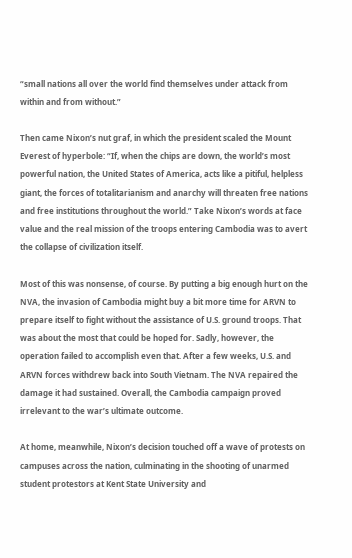“small nations all over the world find themselves under attack from within and from without.”

Then came Nixon’s nut graf, in which the president scaled the Mount Everest of hyperbole: “If, when the chips are down, the world’s most powerful nation, the United States of America, acts like a pitiful, helpless giant, the forces of totalitarianism and anarchy will threaten free nations and free institutions throughout the world.” Take Nixon’s words at face value and the real mission of the troops entering Cambodia was to avert the collapse of civilization itself.

Most of this was nonsense, of course. By putting a big enough hurt on the NVA, the invasion of Cambodia might buy a bit more time for ARVN to prepare itself to fight without the assistance of U.S. ground troops. That was about the most that could be hoped for. Sadly, however, the operation failed to accomplish even that. After a few weeks, U.S. and ARVN forces withdrew back into South Vietnam. The NVA repaired the damage it had sustained. Overall, the Cambodia campaign proved irrelevant to the war’s ultimate outcome.

At home, meanwhile, Nixon’s decision touched off a wave of protests on campuses across the nation, culminating in the shooting of unarmed student protestors at Kent State University and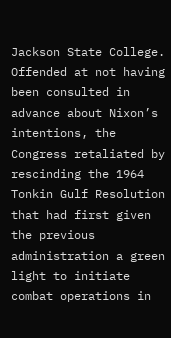Jackson State College. Offended at not having been consulted in advance about Nixon’s intentions, the Congress retaliated by rescinding the 1964 Tonkin Gulf Resolution that had first given the previous administration a green light to initiate combat operations in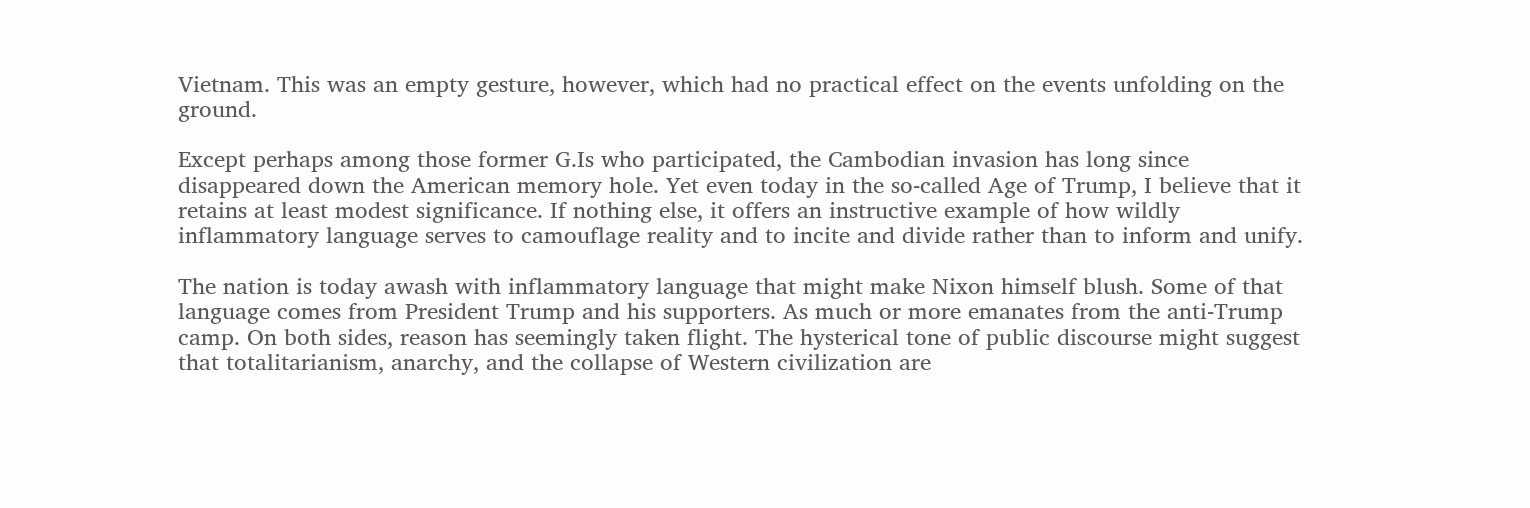Vietnam. This was an empty gesture, however, which had no practical effect on the events unfolding on the ground.

Except perhaps among those former G.Is who participated, the Cambodian invasion has long since disappeared down the American memory hole. Yet even today in the so-called Age of Trump, I believe that it retains at least modest significance. If nothing else, it offers an instructive example of how wildly inflammatory language serves to camouflage reality and to incite and divide rather than to inform and unify.

The nation is today awash with inflammatory language that might make Nixon himself blush. Some of that language comes from President Trump and his supporters. As much or more emanates from the anti-Trump camp. On both sides, reason has seemingly taken flight. The hysterical tone of public discourse might suggest that totalitarianism, anarchy, and the collapse of Western civilization are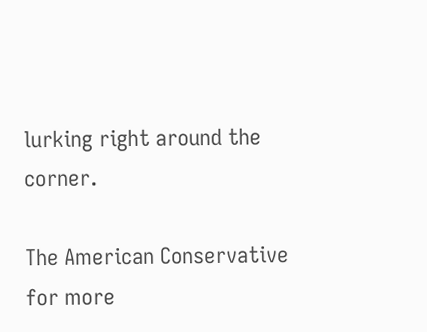lurking right around the corner.

The American Conservative for more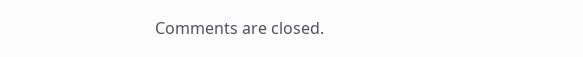Comments are closed.